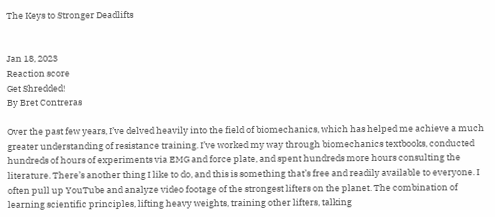The Keys to Stronger Deadlifts


Jan 18, 2023
Reaction score
Get Shredded!
By Bret Contreras

Over the past few years, I’ve delved heavily into the field of biomechanics, which has helped me achieve a much greater understanding of resistance training. I’ve worked my way through biomechanics textbooks, conducted hundreds of hours of experiments via EMG and force plate, and spent hundreds more hours consulting the literature. There’s another thing I like to do, and this is something that’s free and readily available to everyone. I often pull up YouTube and analyze video footage of the strongest lifters on the planet. The combination of learning scientific principles, lifting heavy weights, training other lifters, talking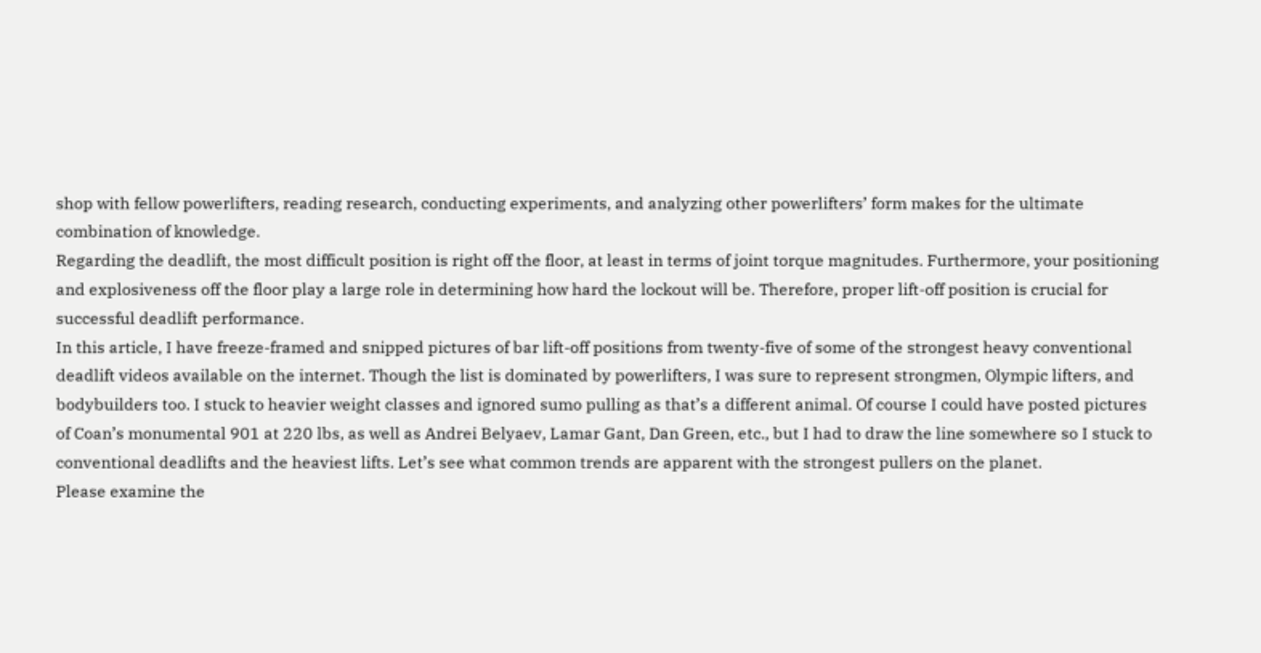shop with fellow powerlifters, reading research, conducting experiments, and analyzing other powerlifters’ form makes for the ultimate combination of knowledge.
Regarding the deadlift, the most difficult position is right off the floor, at least in terms of joint torque magnitudes. Furthermore, your positioning and explosiveness off the floor play a large role in determining how hard the lockout will be. Therefore, proper lift-off position is crucial for successful deadlift performance.
In this article, I have freeze-framed and snipped pictures of bar lift-off positions from twenty-five of some of the strongest heavy conventional deadlift videos available on the internet. Though the list is dominated by powerlifters, I was sure to represent strongmen, Olympic lifters, and bodybuilders too. I stuck to heavier weight classes and ignored sumo pulling as that’s a different animal. Of course I could have posted pictures of Coan’s monumental 901 at 220 lbs, as well as Andrei Belyaev, Lamar Gant, Dan Green, etc., but I had to draw the line somewhere so I stuck to conventional deadlifts and the heaviest lifts. Let’s see what common trends are apparent with the strongest pullers on the planet.
Please examine the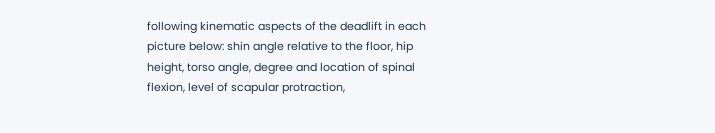following kinematic aspects of the deadlift in each picture below: shin angle relative to the floor, hip height, torso angle, degree and location of spinal flexion, level of scapular protraction,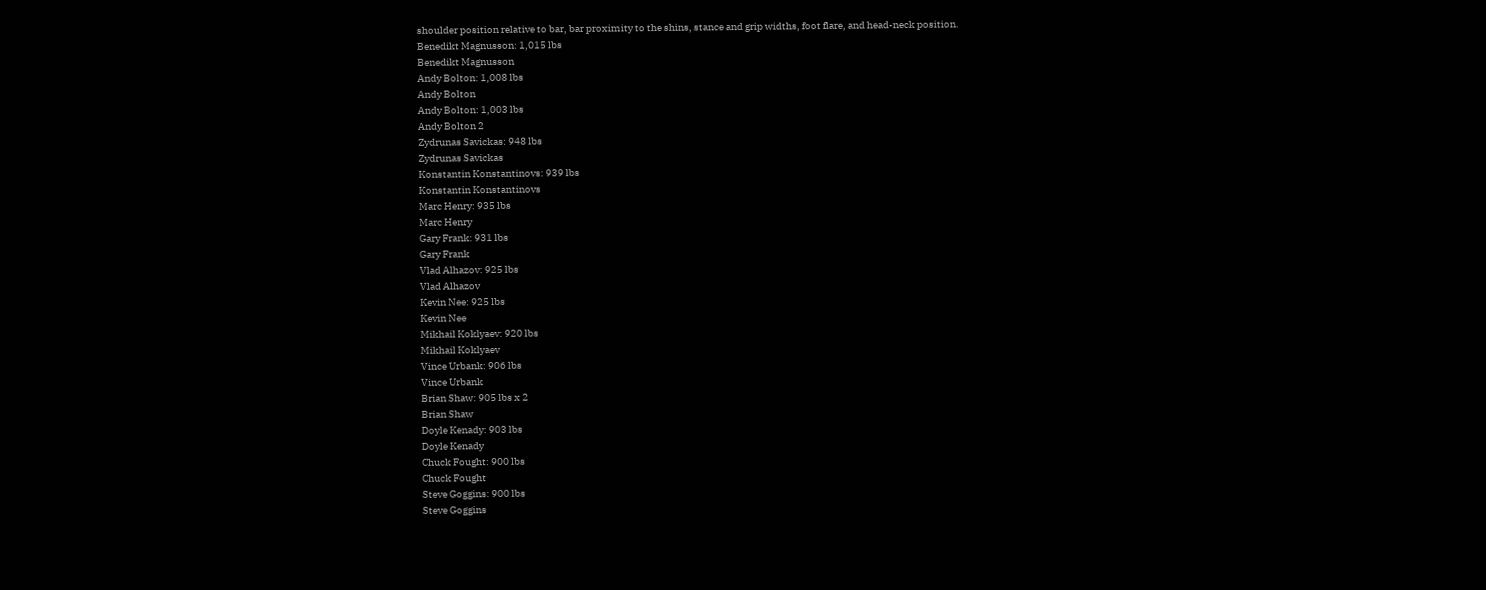shoulder position relative to bar, bar proximity to the shins, stance and grip widths, foot flare, and head-neck position.
Benedikt Magnusson: 1,015 lbs
Benedikt Magnusson
Andy Bolton: 1,008 lbs
Andy Bolton
Andy Bolton: 1,003 lbs
Andy Bolton 2
Zydrunas Savickas: 948 lbs
Zydrunas Savickas
Konstantin Konstantinovs: 939 lbs
Konstantin Konstantinovs
Marc Henry: 935 lbs
Marc Henry
Gary Frank: 931 lbs
Gary Frank
Vlad Alhazov: 925 lbs
Vlad Alhazov
Kevin Nee: 925 lbs
Kevin Nee
Mikhail Koklyaev: 920 lbs
Mikhail Koklyaev
Vince Urbank: 906 lbs
Vince Urbank
Brian Shaw: 905 lbs x 2
Brian Shaw
Doyle Kenady: 903 lbs
Doyle Kenady
Chuck Fought: 900 lbs
Chuck Fought
Steve Goggins: 900 lbs
Steve Goggins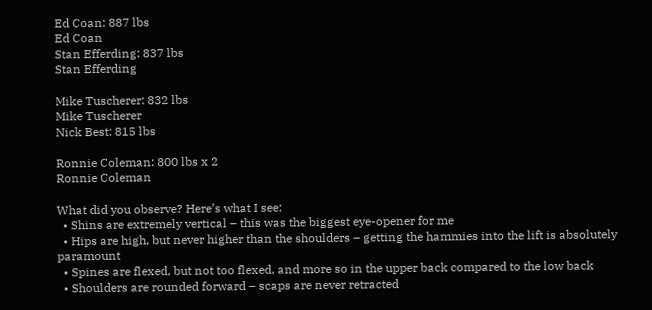Ed Coan: 887 lbs
Ed Coan
Stan Efferding: 837 lbs
Stan Efferding

Mike Tuscherer: 832 lbs
Mike Tuscherer
Nick Best: 815 lbs

Ronnie Coleman: 800 lbs x 2
Ronnie Coleman

What did you observe? Here’s what I see:
  • Shins are extremely vertical – this was the biggest eye-opener for me
  • Hips are high, but never higher than the shoulders – getting the hammies into the lift is absolutely paramount
  • Spines are flexed, but not too flexed, and more so in the upper back compared to the low back
  • Shoulders are rounded forward – scaps are never retracted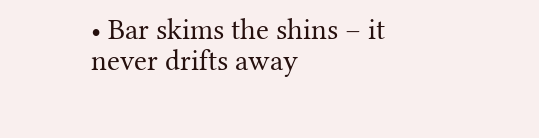• Bar skims the shins – it never drifts away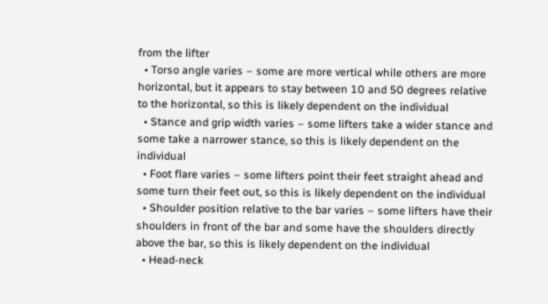from the lifter
  • Torso angle varies – some are more vertical while others are more horizontal, but it appears to stay between 10 and 50 degrees relative to the horizontal, so this is likely dependent on the individual
  • Stance and grip width varies – some lifters take a wider stance and some take a narrower stance, so this is likely dependent on the individual
  • Foot flare varies – some lifters point their feet straight ahead and some turn their feet out, so this is likely dependent on the individual
  • Shoulder position relative to the bar varies – some lifters have their shoulders in front of the bar and some have the shoulders directly above the bar, so this is likely dependent on the individual
  • Head-neck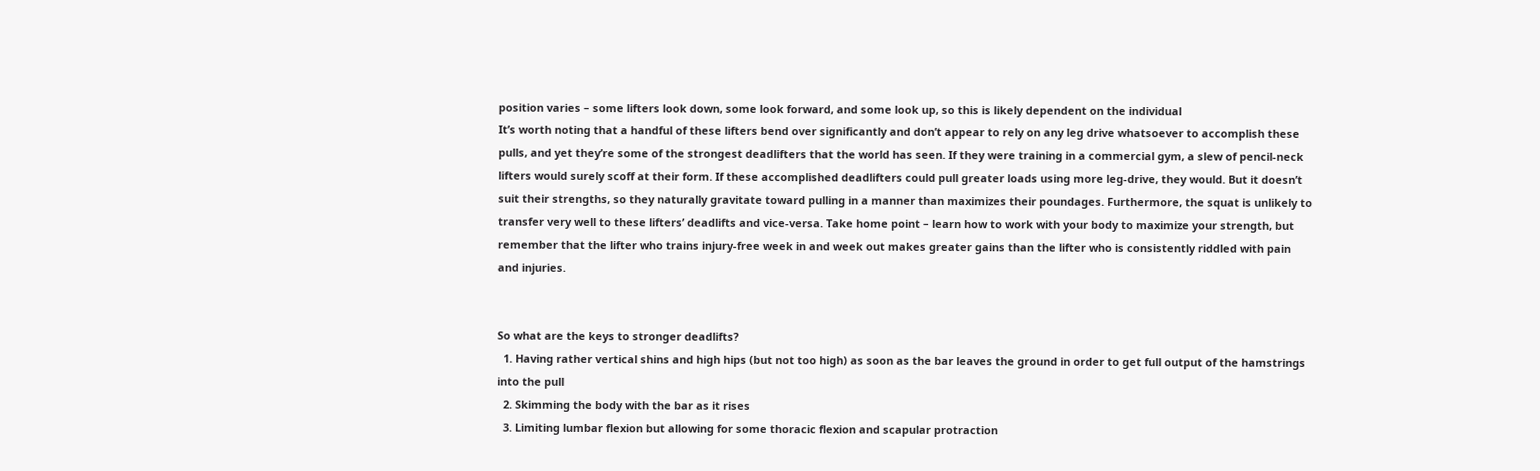position varies – some lifters look down, some look forward, and some look up, so this is likely dependent on the individual
It’s worth noting that a handful of these lifters bend over significantly and don’t appear to rely on any leg drive whatsoever to accomplish these pulls, and yet they’re some of the strongest deadlifters that the world has seen. If they were training in a commercial gym, a slew of pencil-neck lifters would surely scoff at their form. If these accomplished deadlifters could pull greater loads using more leg-drive, they would. But it doesn’t suit their strengths, so they naturally gravitate toward pulling in a manner than maximizes their poundages. Furthermore, the squat is unlikely to transfer very well to these lifters’ deadlifts and vice-versa. Take home point – learn how to work with your body to maximize your strength, but remember that the lifter who trains injury-free week in and week out makes greater gains than the lifter who is consistently riddled with pain and injuries.


So what are the keys to stronger deadlifts?
  1. Having rather vertical shins and high hips (but not too high) as soon as the bar leaves the ground in order to get full output of the hamstrings into the pull
  2. Skimming the body with the bar as it rises
  3. Limiting lumbar flexion but allowing for some thoracic flexion and scapular protraction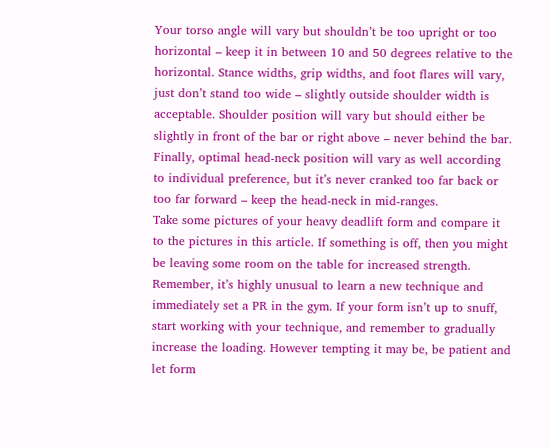Your torso angle will vary but shouldn’t be too upright or too horizontal – keep it in between 10 and 50 degrees relative to the horizontal. Stance widths, grip widths, and foot flares will vary, just don’t stand too wide – slightly outside shoulder width is acceptable. Shoulder position will vary but should either be slightly in front of the bar or right above – never behind the bar. Finally, optimal head-neck position will vary as well according to individual preference, but it’s never cranked too far back or too far forward – keep the head-neck in mid-ranges.
Take some pictures of your heavy deadlift form and compare it to the pictures in this article. If something is off, then you might be leaving some room on the table for increased strength. Remember, it’s highly unusual to learn a new technique and immediately set a PR in the gym. If your form isn’t up to snuff, start working with your technique, and remember to gradually increase the loading. However tempting it may be, be patient and let form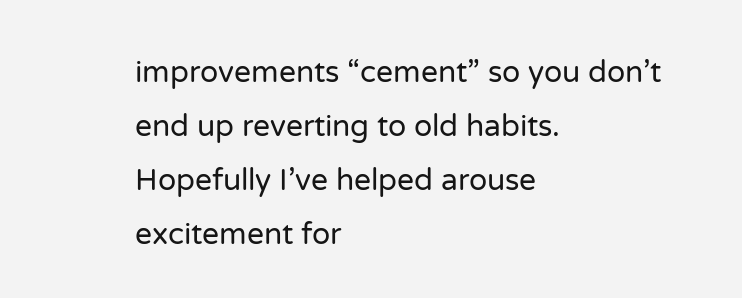improvements “cement” so you don’t end up reverting to old habits. Hopefully I’ve helped arouse excitement for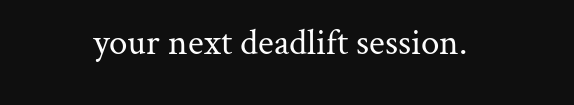your next deadlift session.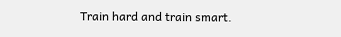Train hard and train smart.